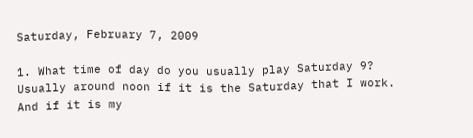Saturday, February 7, 2009

1. What time of day do you usually play Saturday 9?
Usually around noon if it is the Saturday that I work.
And if it is my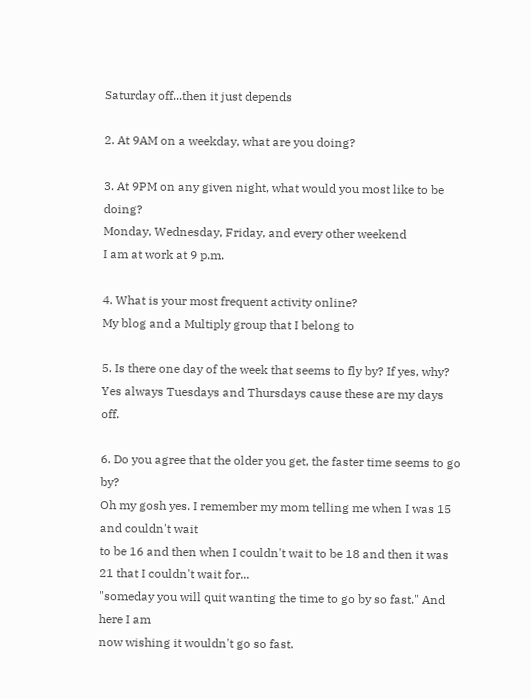Saturday off...then it just depends

2. At 9AM on a weekday, what are you doing?

3. At 9PM on any given night, what would you most like to be doing?
Monday, Wednesday, Friday, and every other weekend
I am at work at 9 p.m.

4. What is your most frequent activity online?
My blog and a Multiply group that I belong to

5. Is there one day of the week that seems to fly by? If yes, why?
Yes always Tuesdays and Thursdays cause these are my days off.

6. Do you agree that the older you get, the faster time seems to go by?
Oh my gosh yes. I remember my mom telling me when I was 15 and couldn't wait
to be 16 and then when I couldn't wait to be 18 and then it was 21 that I couldn't wait for...
"someday you will quit wanting the time to go by so fast." And here I am
now wishing it wouldn't go so fast.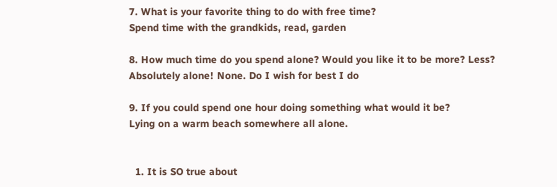7. What is your favorite thing to do with free time?
Spend time with the grandkids, read, garden

8. How much time do you spend alone? Would you like it to be more? Less?
Absolutely alone! None. Do I wish for best I do

9. If you could spend one hour doing something what would it be?
Lying on a warm beach somewhere all alone.


  1. It is SO true about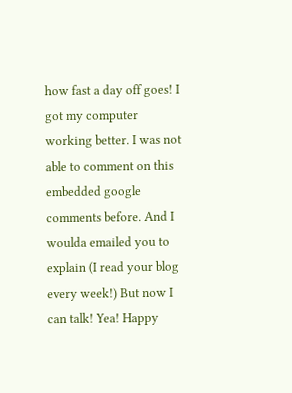how fast a day off goes! I got my computer working better. I was not able to comment on this embedded google comments before. And I woulda emailed you to explain (I read your blog every week!) But now I can talk! Yea! Happy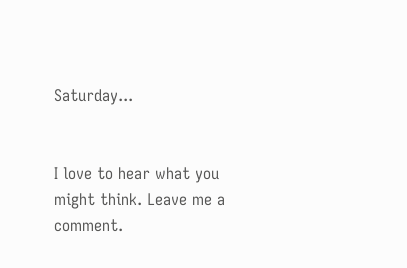Saturday...


I love to hear what you might think. Leave me a comment.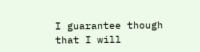I guarantee though that I will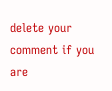delete your comment if you are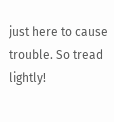just here to cause trouble. So tread lightly!